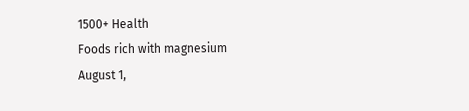1500+ Health
Foods rich with magnesium
August 1,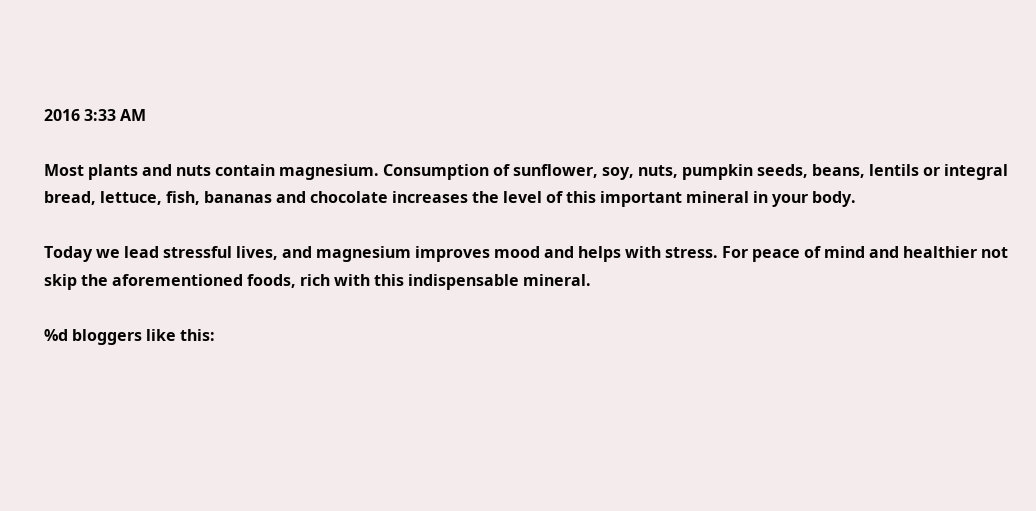2016 3:33 AM

Most plants and nuts contain magnesium. Consumption of sunflower, soy, nuts, pumpkin seeds, beans, lentils or integral bread, lettuce, fish, bananas and chocolate increases the level of this important mineral in your body.

Today we lead stressful lives, and magnesium improves mood and helps with stress. For peace of mind and healthier not skip the aforementioned foods, rich with this indispensable mineral.

%d bloggers like this: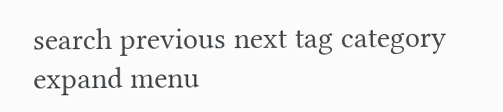search previous next tag category expand menu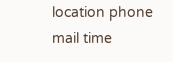location phone mail time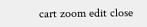cart zoom edit close